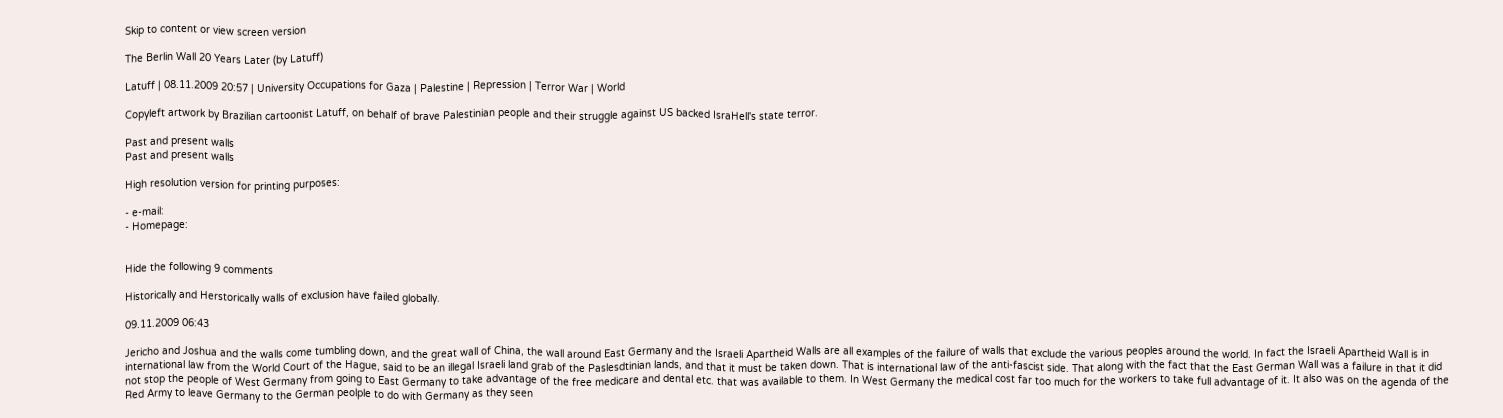Skip to content or view screen version

The Berlin Wall 20 Years Later (by Latuff)

Latuff | 08.11.2009 20:57 | University Occupations for Gaza | Palestine | Repression | Terror War | World

Copyleft artwork by Brazilian cartoonist Latuff, on behalf of brave Palestinian people and their struggle against US backed IsraHell's state terror.

Past and present walls
Past and present walls

High resolution version for printing purposes:

- e-mail:
- Homepage:


Hide the following 9 comments

Historically and Herstorically walls of exclusion have failed globally.

09.11.2009 06:43

Jericho and Joshua and the walls come tumbling down, and the great wall of China, the wall around East Germany and the Israeli Apartheid Walls are all examples of the failure of walls that exclude the various peoples around the world. In fact the Israeli Apartheid Wall is in international law from the World Court of the Hague, said to be an illegal Israeli land grab of the Paslesdtinian lands, and that it must be taken down. That is international law of the anti-fascist side. That along with the fact that the East German Wall was a failure in that it did not stop the people of West Germany from going to East Germany to take advantage of the free medicare and dental etc. that was available to them. In West Germany the medical cost far too much for the workers to take full advantage of it. It also was on the agenda of the Red Army to leave Germany to the German peolple to do with Germany as they seen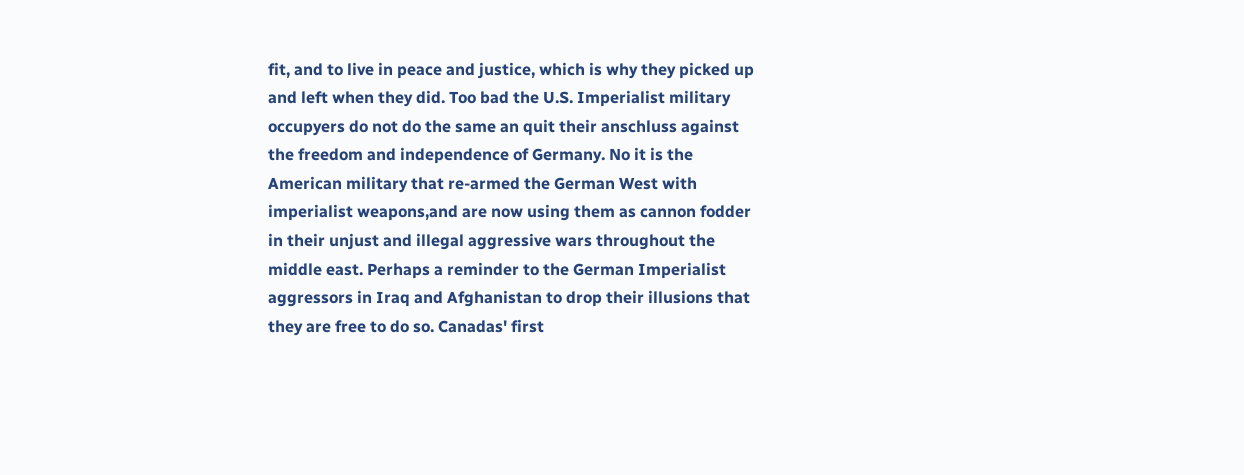fit, and to live in peace and justice, which is why they picked up and left when they did. Too bad the U.S. Imperialist military occupyers do not do the same an quit their anschluss against the freedom and independence of Germany. No it is the American military that re-armed the German West with imperialist weapons,and are now using them as cannon fodder in their unjust and illegal aggressive wars throughout the middle east. Perhaps a reminder to the German Imperialist aggressors in Iraq and Afghanistan to drop their illusions that they are free to do so. Canadas' first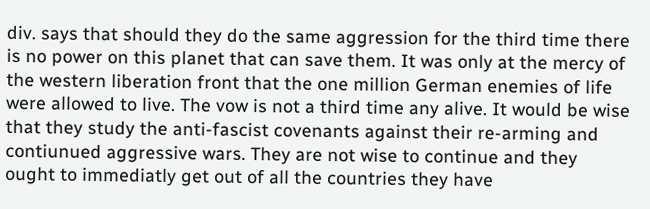div. says that should they do the same aggression for the third time there is no power on this planet that can save them. It was only at the mercy of the western liberation front that the one million German enemies of life were allowed to live. The vow is not a third time any alive. It would be wise that they study the anti-fascist covenants against their re-arming and contiunued aggressive wars. They are not wise to continue and they ought to immediatly get out of all the countries they have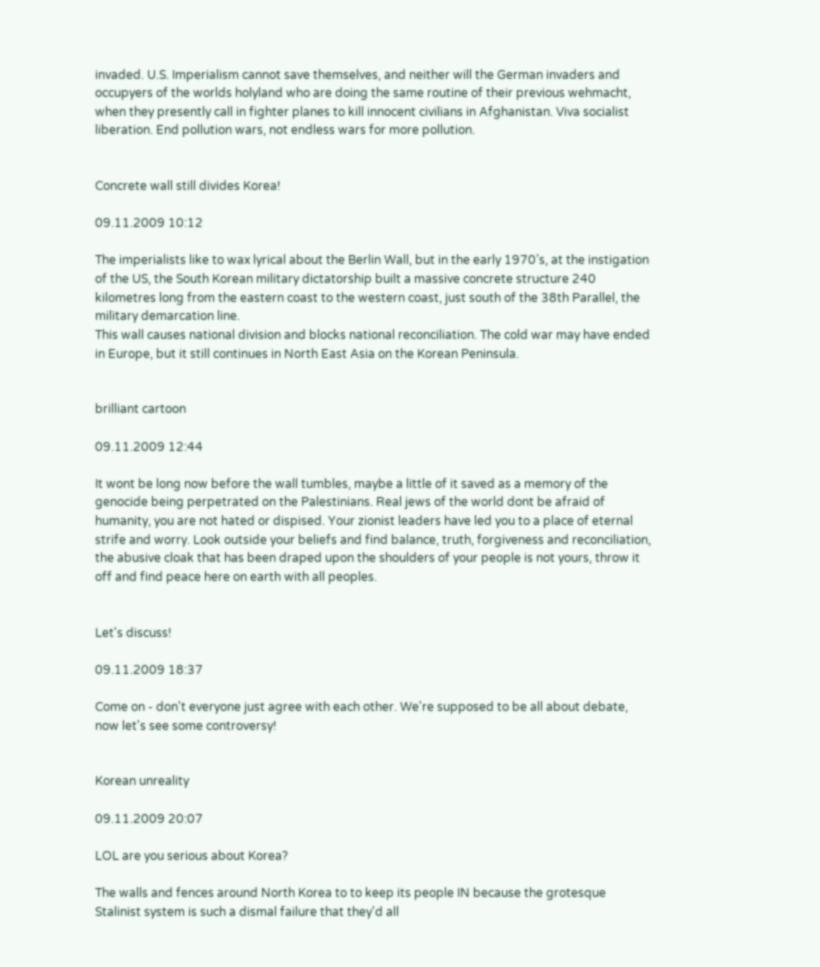invaded. U.S. Imperialism cannot save themselves, and neither will the German invaders and occupyers of the worlds holyland who are doing the same routine of their previous wehmacht, when they presently call in fighter planes to kill innocent civilians in Afghanistan. Viva socialist liberation. End pollution wars, not endless wars for more pollution.


Concrete wall still divides Korea!

09.11.2009 10:12

The imperialists like to wax lyrical about the Berlin Wall, but in the early 1970’s, at the instigation of the US, the South Korean military dictatorship built a massive concrete structure 240 kilometres long from the eastern coast to the western coast, just south of the 38th Parallel, the military demarcation line.
This wall causes national division and blocks national reconciliation. The cold war may have ended in Europe, but it still continues in North East Asia on the Korean Peninsula.


brilliant cartoon

09.11.2009 12:44

It wont be long now before the wall tumbles, maybe a little of it saved as a memory of the genocide being perpetrated on the Palestinians. Real jews of the world dont be afraid of humanity, you are not hated or dispised. Your zionist leaders have led you to a place of eternal strife and worry. Look outside your beliefs and find balance, truth, forgiveness and reconciliation, the abusive cloak that has been draped upon the shoulders of your people is not yours, throw it off and find peace here on earth with all peoples.


Let's discuss!

09.11.2009 18:37

Come on - don't everyone just agree with each other. We're supposed to be all about debate, now let's see some controversy!


Korean unreality

09.11.2009 20:07

LOL are you serious about Korea?

The walls and fences around North Korea to to keep its people IN because the grotesque Stalinist system is such a dismal failure that they'd all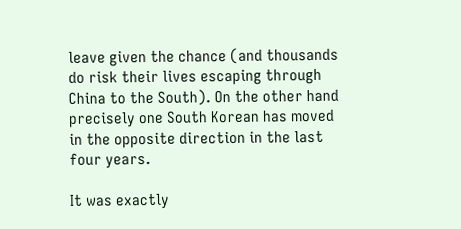leave given the chance (and thousands do risk their lives escaping through China to the South). On the other hand precisely one South Korean has moved in the opposite direction in the last four years.

It was exactly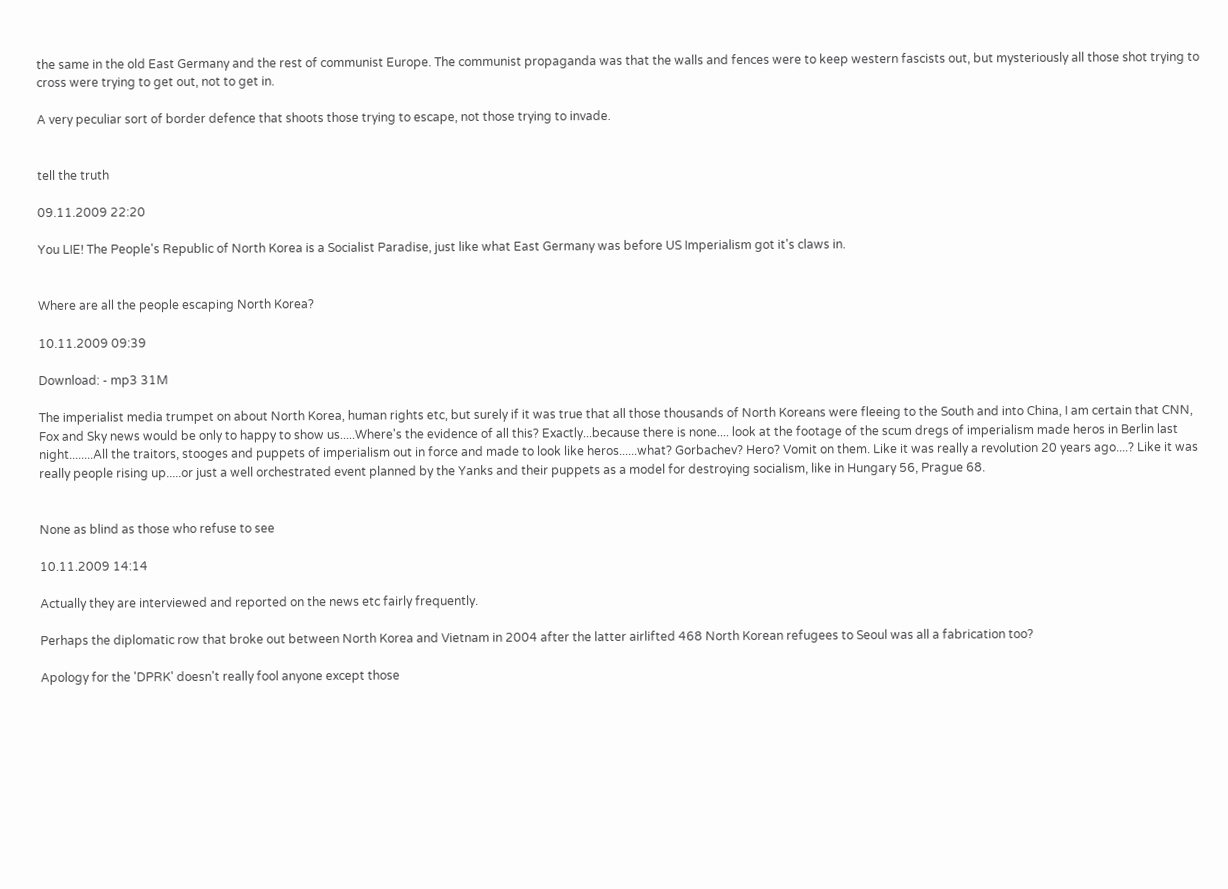the same in the old East Germany and the rest of communist Europe. The communist propaganda was that the walls and fences were to keep western fascists out, but mysteriously all those shot trying to cross were trying to get out, not to get in.

A very peculiar sort of border defence that shoots those trying to escape, not those trying to invade.


tell the truth

09.11.2009 22:20

You LIE! The People's Republic of North Korea is a Socialist Paradise, just like what East Germany was before US Imperialism got it's claws in.


Where are all the people escaping North Korea?

10.11.2009 09:39

Download: - mp3 31M

The imperialist media trumpet on about North Korea, human rights etc, but surely if it was true that all those thousands of North Koreans were fleeing to the South and into China, I am certain that CNN, Fox and Sky news would be only to happy to show us.....Where's the evidence of all this? Exactly...because there is none.... look at the footage of the scum dregs of imperialism made heros in Berlin last night........All the traitors, stooges and puppets of imperialism out in force and made to look like heros......what? Gorbachev? Hero? Vomit on them. Like it was really a revolution 20 years ago....? Like it was really people rising up.....or just a well orchestrated event planned by the Yanks and their puppets as a model for destroying socialism, like in Hungary 56, Prague 68.


None as blind as those who refuse to see

10.11.2009 14:14

Actually they are interviewed and reported on the news etc fairly frequently.

Perhaps the diplomatic row that broke out between North Korea and Vietnam in 2004 after the latter airlifted 468 North Korean refugees to Seoul was all a fabrication too?

Apology for the 'DPRK' doesn't really fool anyone except those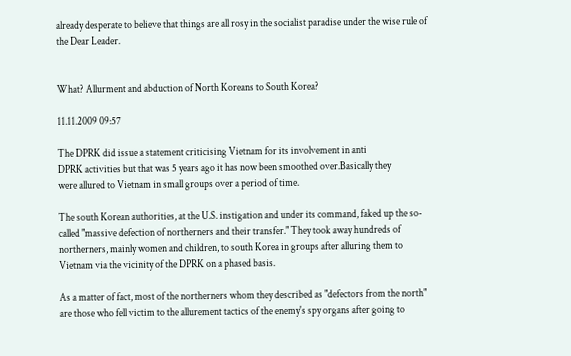already desperate to believe that things are all rosy in the socialist paradise under the wise rule of the Dear Leader.


What? Allurment and abduction of North Koreans to South Korea?

11.11.2009 09:57

The DPRK did issue a statement criticising Vietnam for its involvement in anti
DPRK activities but that was 5 years ago it has now been smoothed over.Basically they
were allured to Vietnam in small groups over a period of time.

The south Korean authorities, at the U.S. instigation and under its command, faked up the so-called "massive defection of northerners and their transfer." They took away hundreds of northerners, mainly women and children, to south Korea in groups after alluring them to Vietnam via the vicinity of the DPRK on a phased basis.

As a matter of fact, most of the northerners whom they described as "defectors from the north" are those who fell victim to the allurement tactics of the enemy's spy organs after going to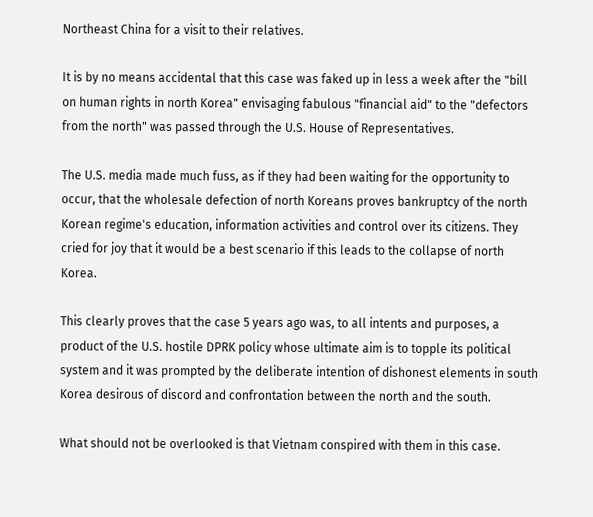Northeast China for a visit to their relatives.

It is by no means accidental that this case was faked up in less a week after the "bill on human rights in north Korea" envisaging fabulous "financial aid" to the "defectors from the north" was passed through the U.S. House of Representatives.

The U.S. media made much fuss, as if they had been waiting for the opportunity to occur, that the wholesale defection of north Koreans proves bankruptcy of the north Korean regime's education, information activities and control over its citizens. They cried for joy that it would be a best scenario if this leads to the collapse of north Korea.

This clearly proves that the case 5 years ago was, to all intents and purposes, a product of the U.S. hostile DPRK policy whose ultimate aim is to topple its political system and it was prompted by the deliberate intention of dishonest elements in south Korea desirous of discord and confrontation between the north and the south.

What should not be overlooked is that Vietnam conspired with them in this case.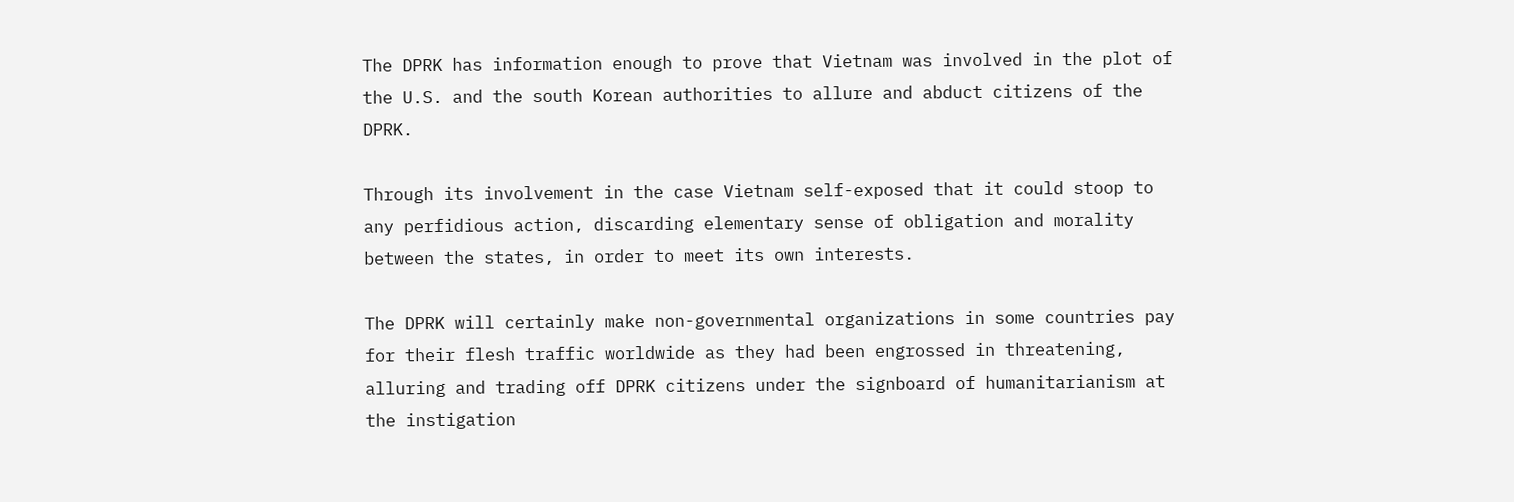The DPRK has information enough to prove that Vietnam was involved in the plot of the U.S. and the south Korean authorities to allure and abduct citizens of the DPRK.

Through its involvement in the case Vietnam self-exposed that it could stoop to any perfidious action, discarding elementary sense of obligation and morality between the states, in order to meet its own interests.

The DPRK will certainly make non-governmental organizations in some countries pay for their flesh traffic worldwide as they had been engrossed in threatening, alluring and trading off DPRK citizens under the signboard of humanitarianism at the instigation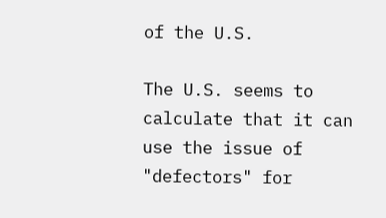of the U.S.

The U.S. seems to calculate that it can use the issue of "defectors" for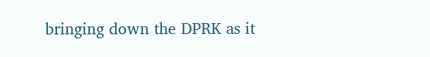bringing down the DPRK as it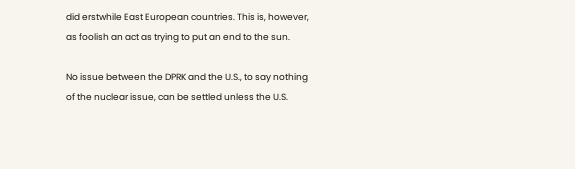did erstwhile East European countries. This is, however, as foolish an act as trying to put an end to the sun.

No issue between the DPRK and the U.S., to say nothing of the nuclear issue, can be settled unless the U.S.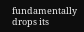fundamentally drops its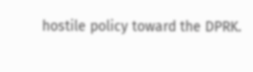hostile policy toward the DPRK.